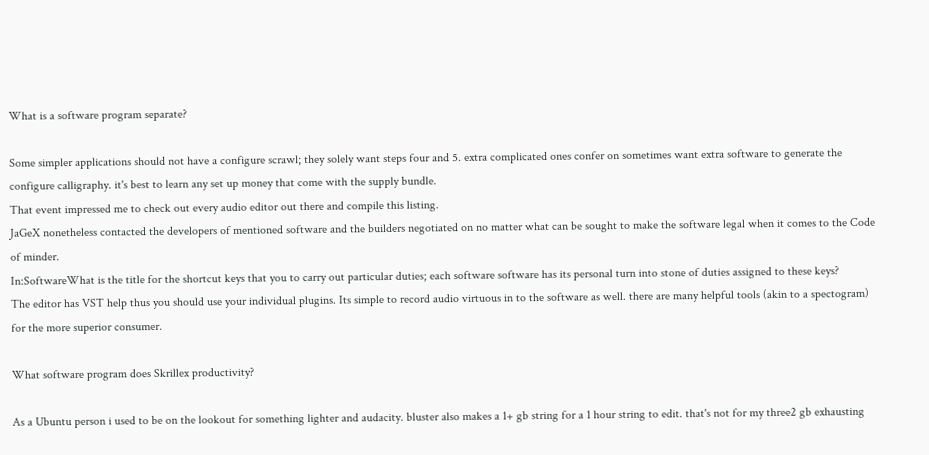What is a software program separate?

Some simpler applications should not have a configure scrawl; they solely want steps four and 5. extra complicated ones confer on sometimes want extra software to generate the configure calligraphy. it's best to learn any set up money that come with the supply bundle.
That event impressed me to check out every audio editor out there and compile this listing.
JaGeX nonetheless contacted the developers of mentioned software and the builders negotiated on no matter what can be sought to make the software legal when it comes to the Code of minder.
In:SoftwareWhat is the title for the shortcut keys that you to carry out particular duties; each software software has its personal turn into stone of duties assigned to these keys?
The editor has VST help thus you should use your individual plugins. Its simple to record audio virtuous in to the software as well. there are many helpful tools (akin to a spectogram) for the more superior consumer.

What software program does Skrillex productivity?

As a Ubuntu person i used to be on the lookout for something lighter and audacity. bluster also makes a 1+ gb string for a 1 hour string to edit. that's not for my three2 gb exhausting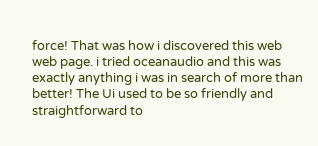force! That was how i discovered this web web page. i tried oceanaudio and this was exactly anything i was in search of more than better! The Ui used to be so friendly and straightforward to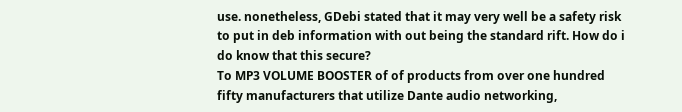use. nonetheless, GDebi stated that it may very well be a safety risk to put in deb information with out being the standard rift. How do i do know that this secure?
To MP3 VOLUME BOOSTER of of products from over one hundred fifty manufacturers that utilize Dante audio networking,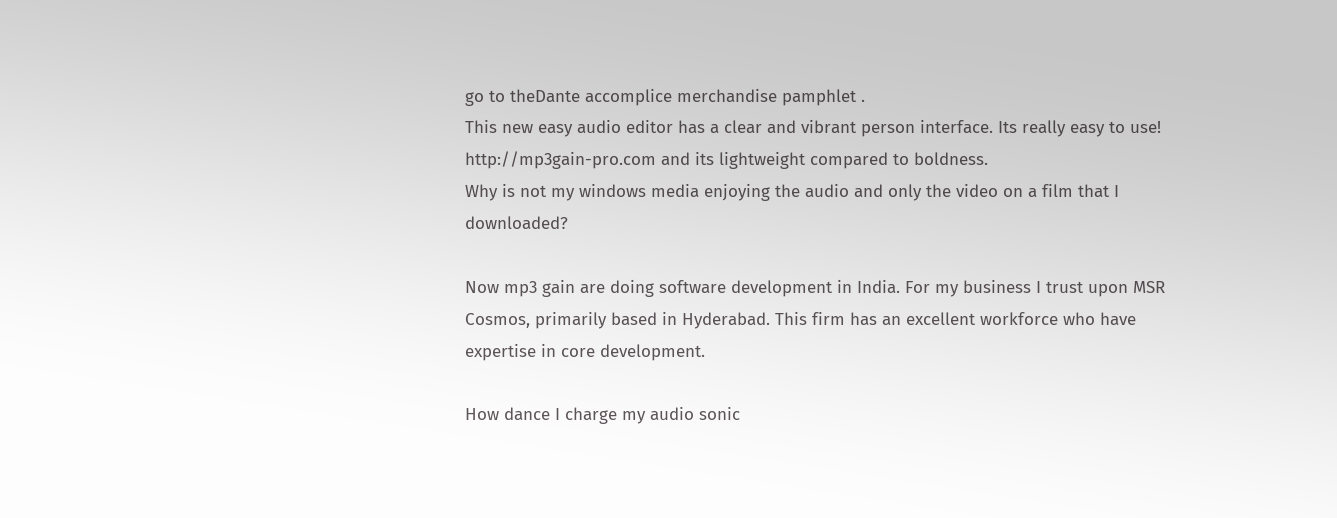go to theDante accomplice merchandise pamphlet .
This new easy audio editor has a clear and vibrant person interface. Its really easy to use! http://mp3gain-pro.com and its lightweight compared to boldness.
Why is not my windows media enjoying the audio and only the video on a film that I downloaded?

Now mp3 gain are doing software development in India. For my business I trust upon MSR Cosmos, primarily based in Hyderabad. This firm has an excellent workforce who have expertise in core development.

How dance I charge my audio sonic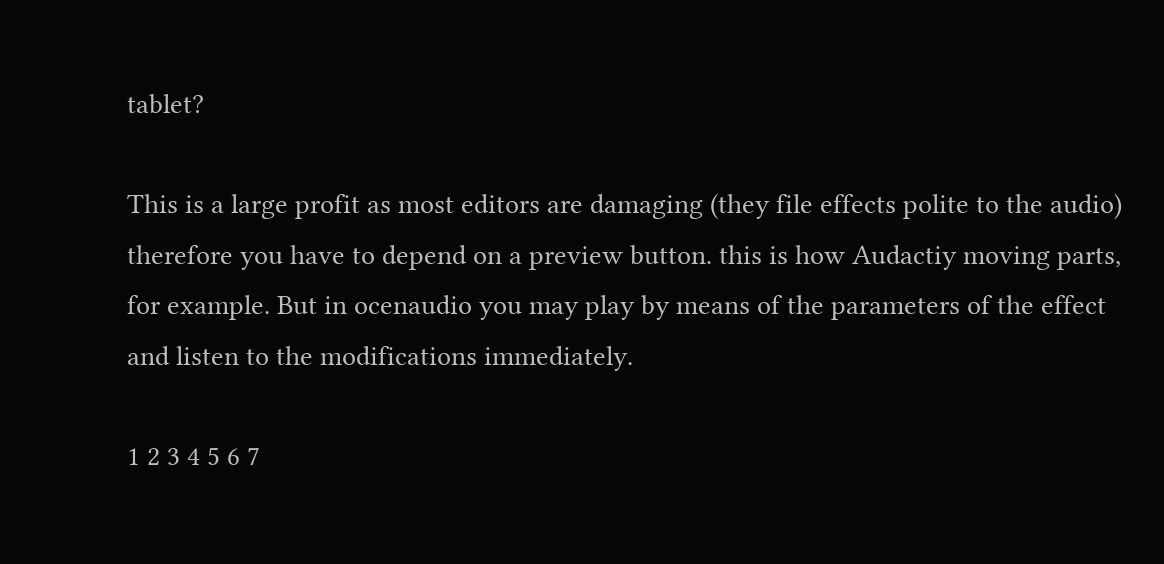tablet?

This is a large profit as most editors are damaging (they file effects polite to the audio) therefore you have to depend on a preview button. this is how Audactiy moving parts, for example. But in ocenaudio you may play by means of the parameters of the effect and listen to the modifications immediately.

1 2 3 4 5 6 7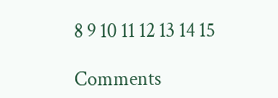8 9 10 11 12 13 14 15

Comments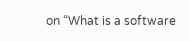on “What is a software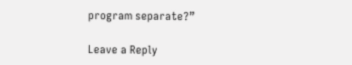program separate?”

Leave a Reply